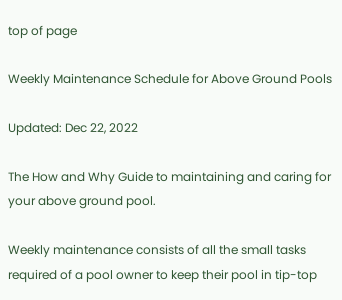top of page

Weekly Maintenance Schedule for Above Ground Pools

Updated: Dec 22, 2022

The How and Why Guide to maintaining and caring for your above ground pool.

Weekly maintenance consists of all the small tasks required of a pool owner to keep their pool in tip-top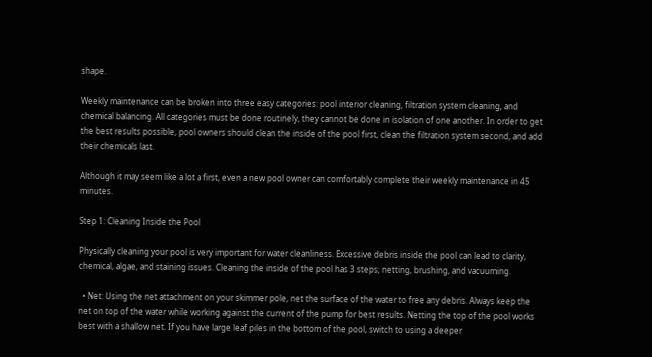shape.

Weekly maintenance can be broken into three easy categories: pool interior cleaning, filtration system cleaning, and chemical balancing. All categories must be done routinely, they cannot be done in isolation of one another. In order to get the best results possible, pool owners should clean the inside of the pool first, clean the filtration system second, and add their chemicals last.

Although it may seem like a lot a first, even a new pool owner can comfortably complete their weekly maintenance in 45 minutes.

Step 1: Cleaning Inside the Pool

Physically cleaning your pool is very important for water cleanliness. Excessive debris inside the pool can lead to clarity, chemical, algae, and staining issues. Cleaning the inside of the pool has 3 steps; netting, brushing, and vacuuming.

  • Net: Using the net attachment on your skimmer pole, net the surface of the water to free any debris. Always keep the net on top of the water while working against the current of the pump for best results. Netting the top of the pool works best with a shallow net. If you have large leaf piles in the bottom of the pool, switch to using a deeper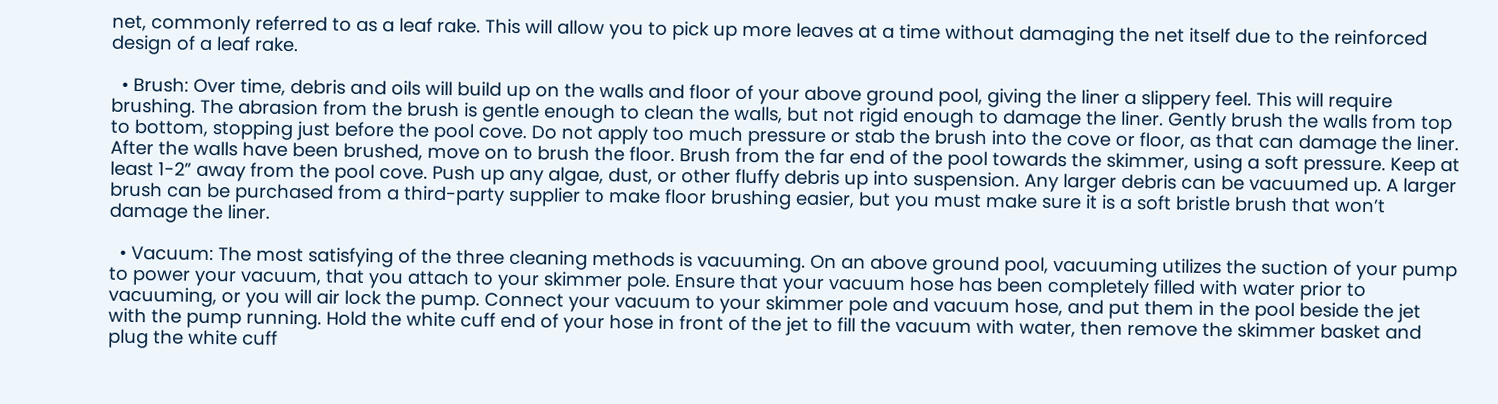net, commonly referred to as a leaf rake. This will allow you to pick up more leaves at a time without damaging the net itself due to the reinforced design of a leaf rake.

  • Brush: Over time, debris and oils will build up on the walls and floor of your above ground pool, giving the liner a slippery feel. This will require brushing. The abrasion from the brush is gentle enough to clean the walls, but not rigid enough to damage the liner. Gently brush the walls from top to bottom, stopping just before the pool cove. Do not apply too much pressure or stab the brush into the cove or floor, as that can damage the liner. After the walls have been brushed, move on to brush the floor. Brush from the far end of the pool towards the skimmer, using a soft pressure. Keep at least 1-2” away from the pool cove. Push up any algae, dust, or other fluffy debris up into suspension. Any larger debris can be vacuumed up. A larger brush can be purchased from a third-party supplier to make floor brushing easier, but you must make sure it is a soft bristle brush that won’t damage the liner.

  • Vacuum: The most satisfying of the three cleaning methods is vacuuming. On an above ground pool, vacuuming utilizes the suction of your pump to power your vacuum, that you attach to your skimmer pole. Ensure that your vacuum hose has been completely filled with water prior to vacuuming, or you will air lock the pump. Connect your vacuum to your skimmer pole and vacuum hose, and put them in the pool beside the jet with the pump running. Hold the white cuff end of your hose in front of the jet to fill the vacuum with water, then remove the skimmer basket and plug the white cuff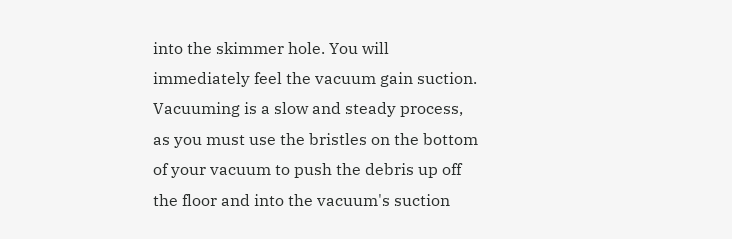into the skimmer hole. You will immediately feel the vacuum gain suction. Vacuuming is a slow and steady process, as you must use the bristles on the bottom of your vacuum to push the debris up off the floor and into the vacuum's suction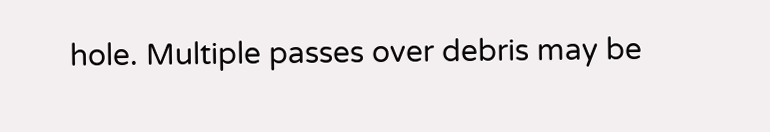hole. Multiple passes over debris may be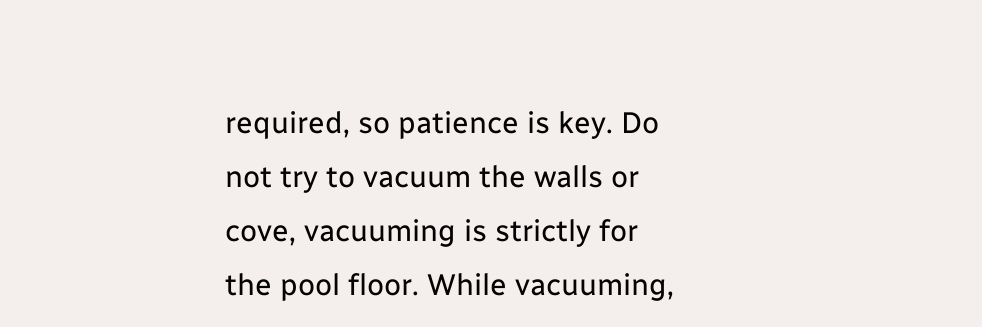required, so patience is key. Do not try to vacuum the walls or cove, vacuuming is strictly for the pool floor. While vacuuming,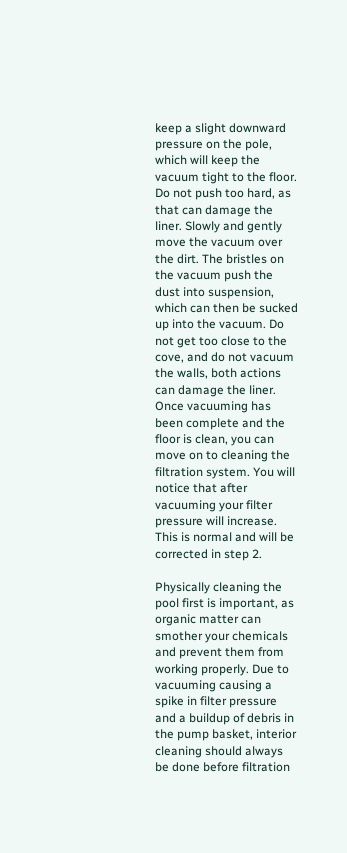keep a slight downward pressure on the pole, which will keep the vacuum tight to the floor. Do not push too hard, as that can damage the liner. Slowly and gently move the vacuum over the dirt. The bristles on the vacuum push the dust into suspension, which can then be sucked up into the vacuum. Do not get too close to the cove, and do not vacuum the walls, both actions can damage the liner. Once vacuuming has been complete and the floor is clean, you can move on to cleaning the filtration system. You will notice that after vacuuming your filter pressure will increase. This is normal and will be corrected in step 2.

Physically cleaning the pool first is important, as organic matter can smother your chemicals and prevent them from working properly. Due to vacuuming causing a spike in filter pressure and a buildup of debris in the pump basket, interior cleaning should always be done before filtration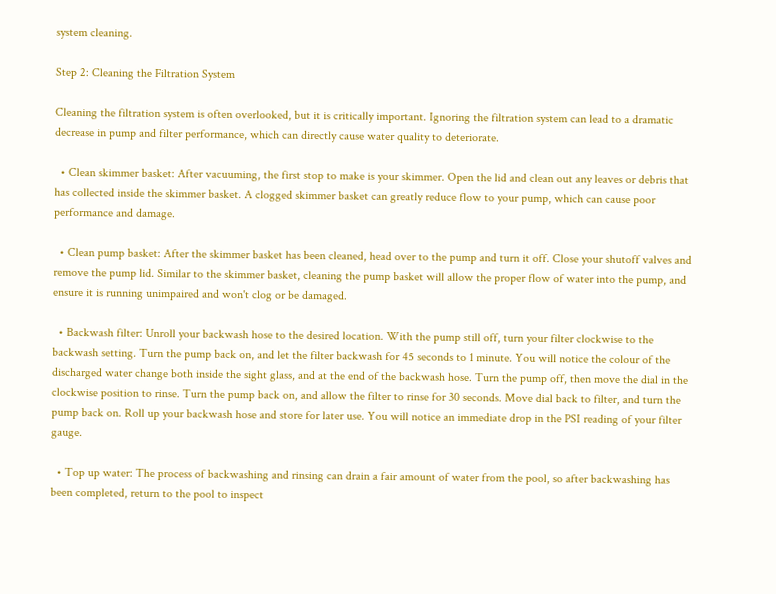system cleaning.

Step 2: Cleaning the Filtration System

Cleaning the filtration system is often overlooked, but it is critically important. Ignoring the filtration system can lead to a dramatic decrease in pump and filter performance, which can directly cause water quality to deteriorate.

  • Clean skimmer basket: After vacuuming, the first stop to make is your skimmer. Open the lid and clean out any leaves or debris that has collected inside the skimmer basket. A clogged skimmer basket can greatly reduce flow to your pump, which can cause poor performance and damage.

  • Clean pump basket: After the skimmer basket has been cleaned, head over to the pump and turn it off. Close your shutoff valves and remove the pump lid. Similar to the skimmer basket, cleaning the pump basket will allow the proper flow of water into the pump, and ensure it is running unimpaired and won't clog or be damaged.

  • Backwash filter: Unroll your backwash hose to the desired location. With the pump still off, turn your filter clockwise to the backwash setting. Turn the pump back on, and let the filter backwash for 45 seconds to 1 minute. You will notice the colour of the discharged water change both inside the sight glass, and at the end of the backwash hose. Turn the pump off, then move the dial in the clockwise position to rinse. Turn the pump back on, and allow the filter to rinse for 30 seconds. Move dial back to filter, and turn the pump back on. Roll up your backwash hose and store for later use. You will notice an immediate drop in the PSI reading of your filter gauge.

  • Top up water: The process of backwashing and rinsing can drain a fair amount of water from the pool, so after backwashing has been completed, return to the pool to inspect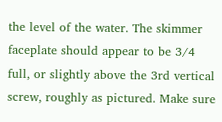the level of the water. The skimmer faceplate should appear to be 3/4 full, or slightly above the 3rd vertical screw, roughly as pictured. Make sure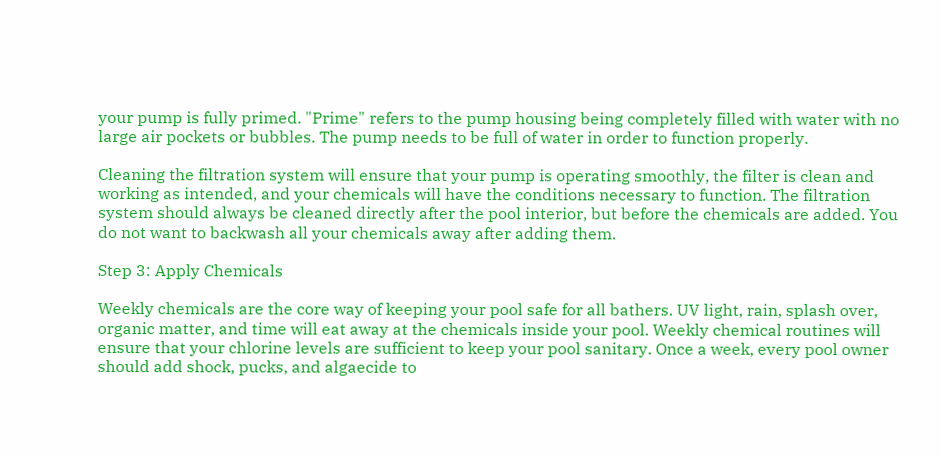your pump is fully primed. "Prime" refers to the pump housing being completely filled with water with no large air pockets or bubbles. The pump needs to be full of water in order to function properly.

Cleaning the filtration system will ensure that your pump is operating smoothly, the filter is clean and working as intended, and your chemicals will have the conditions necessary to function. The filtration system should always be cleaned directly after the pool interior, but before the chemicals are added. You do not want to backwash all your chemicals away after adding them.

Step 3: Apply Chemicals

Weekly chemicals are the core way of keeping your pool safe for all bathers. UV light, rain, splash over, organic matter, and time will eat away at the chemicals inside your pool. Weekly chemical routines will ensure that your chlorine levels are sufficient to keep your pool sanitary. Once a week, every pool owner should add shock, pucks, and algaecide to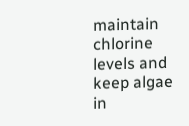maintain chlorine levels and keep algae in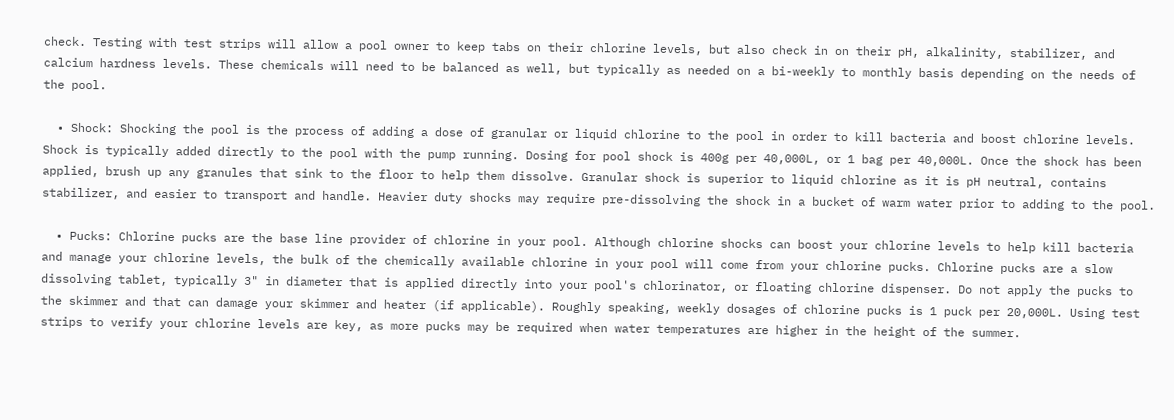check. Testing with test strips will allow a pool owner to keep tabs on their chlorine levels, but also check in on their pH, alkalinity, stabilizer, and calcium hardness levels. These chemicals will need to be balanced as well, but typically as needed on a bi-weekly to monthly basis depending on the needs of the pool.

  • Shock: Shocking the pool is the process of adding a dose of granular or liquid chlorine to the pool in order to kill bacteria and boost chlorine levels. Shock is typically added directly to the pool with the pump running. Dosing for pool shock is 400g per 40,000L, or 1 bag per 40,000L. Once the shock has been applied, brush up any granules that sink to the floor to help them dissolve. Granular shock is superior to liquid chlorine as it is pH neutral, contains stabilizer, and easier to transport and handle. Heavier duty shocks may require pre-dissolving the shock in a bucket of warm water prior to adding to the pool.

  • Pucks: Chlorine pucks are the base line provider of chlorine in your pool. Although chlorine shocks can boost your chlorine levels to help kill bacteria and manage your chlorine levels, the bulk of the chemically available chlorine in your pool will come from your chlorine pucks. Chlorine pucks are a slow dissolving tablet, typically 3" in diameter that is applied directly into your pool's chlorinator, or floating chlorine dispenser. Do not apply the pucks to the skimmer and that can damage your skimmer and heater (if applicable). Roughly speaking, weekly dosages of chlorine pucks is 1 puck per 20,000L. Using test strips to verify your chlorine levels are key, as more pucks may be required when water temperatures are higher in the height of the summer.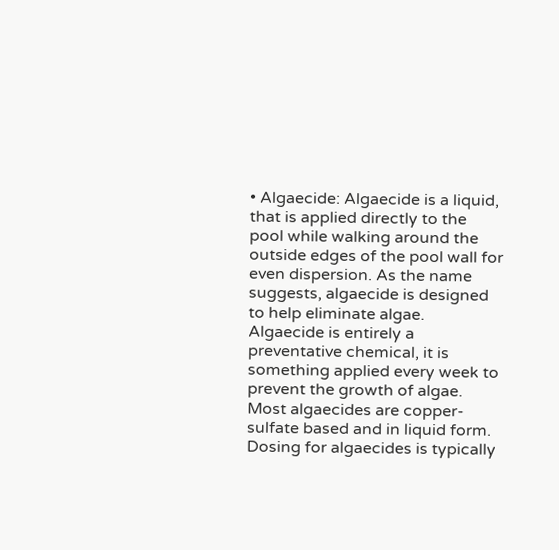• Algaecide: Algaecide is a liquid, that is applied directly to the pool while walking around the outside edges of the pool wall for even dispersion. As the name suggests, algaecide is designed to help eliminate algae. Algaecide is entirely a preventative chemical, it is something applied every week to prevent the growth of algae. Most algaecides are copper-sulfate based and in liquid form. Dosing for algaecides is typically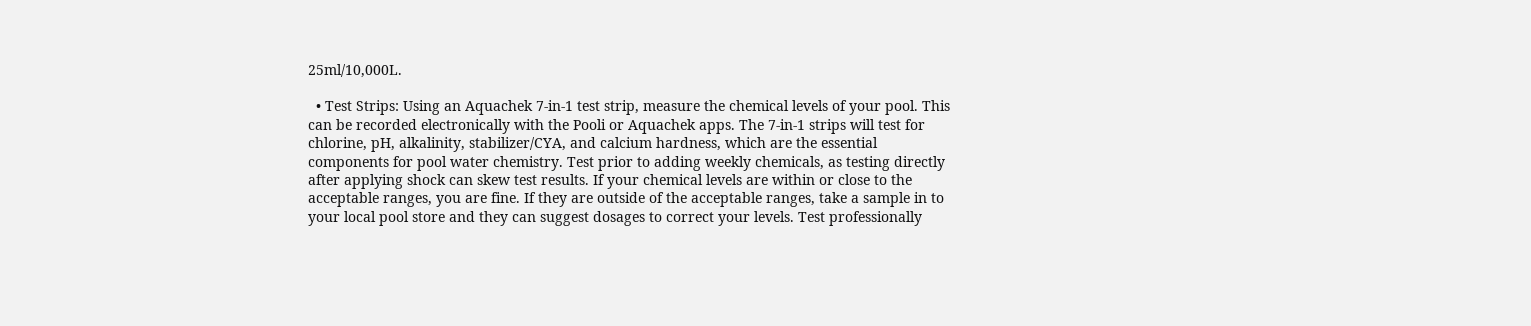25ml/10,000L.

  • Test Strips: Using an Aquachek 7-in-1 test strip, measure the chemical levels of your pool. This can be recorded electronically with the Pooli or Aquachek apps. The 7-in-1 strips will test for chlorine, pH, alkalinity, stabilizer/CYA, and calcium hardness, which are the essential components for pool water chemistry. Test prior to adding weekly chemicals, as testing directly after applying shock can skew test results. If your chemical levels are within or close to the acceptable ranges, you are fine. If they are outside of the acceptable ranges, take a sample in to your local pool store and they can suggest dosages to correct your levels. Test professionally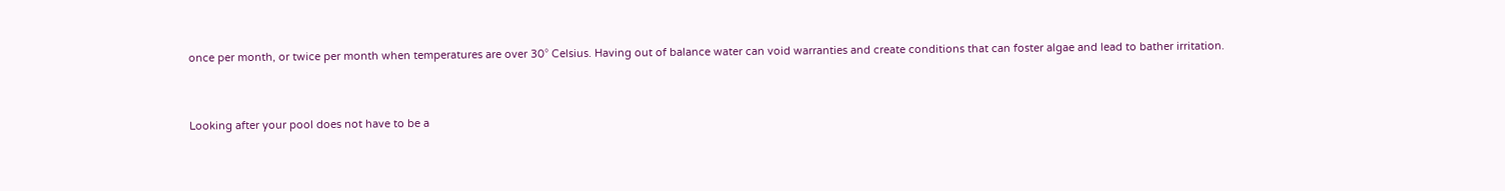once per month, or twice per month when temperatures are over 30° Celsius. Having out of balance water can void warranties and create conditions that can foster algae and lead to bather irritation.


Looking after your pool does not have to be a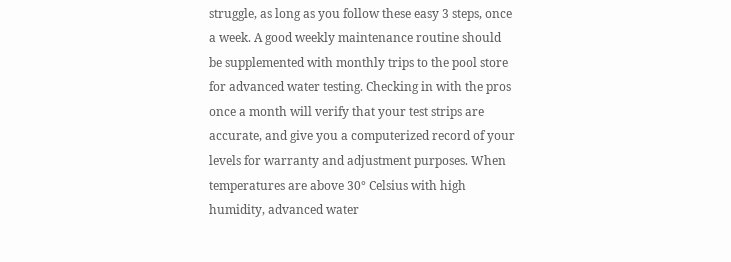struggle, as long as you follow these easy 3 steps, once a week. A good weekly maintenance routine should be supplemented with monthly trips to the pool store for advanced water testing. Checking in with the pros once a month will verify that your test strips are accurate, and give you a computerized record of your levels for warranty and adjustment purposes. When temperatures are above 30° Celsius with high humidity, advanced water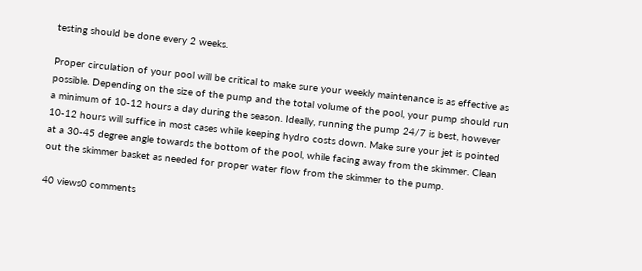testing should be done every 2 weeks.

Proper circulation of your pool will be critical to make sure your weekly maintenance is as effective as possible. Depending on the size of the pump and the total volume of the pool, your pump should run a minimum of 10-12 hours a day during the season. Ideally, running the pump 24/7 is best, however 10-12 hours will suffice in most cases while keeping hydro costs down. Make sure your jet is pointed at a 30-45 degree angle towards the bottom of the pool, while facing away from the skimmer. Clean out the skimmer basket as needed for proper water flow from the skimmer to the pump.

40 views0 comments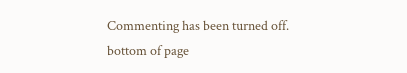Commenting has been turned off.
bottom of page